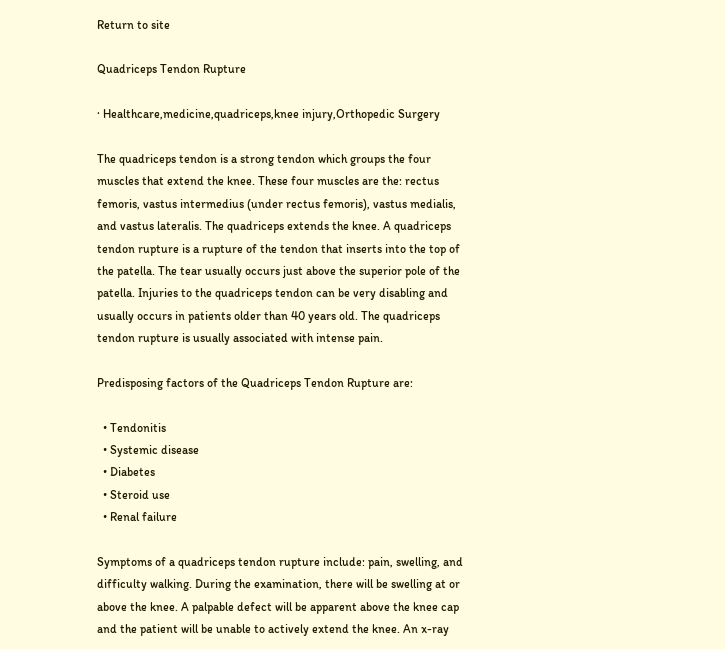Return to site

Quadriceps Tendon Rupture

· Healthcare,medicine,quadriceps,knee injury,Orthopedic Surgery

The quadriceps tendon is a strong tendon which groups the four muscles that extend the knee. These four muscles are the: rectus femoris, vastus intermedius (under rectus femoris), vastus medialis, and vastus lateralis. The quadriceps extends the knee. A quadriceps tendon rupture is a rupture of the tendon that inserts into the top of the patella. The tear usually occurs just above the superior pole of the patella. Injuries to the quadriceps tendon can be very disabling and usually occurs in patients older than 40 years old. The quadriceps tendon rupture is usually associated with intense pain.

Predisposing factors of the Quadriceps Tendon Rupture are:

  • Tendonitis
  • Systemic disease
  • Diabetes
  • Steroid use
  • Renal failure

Symptoms of a quadriceps tendon rupture include: pain, swelling, and difficulty walking. During the examination, there will be swelling at or above the knee. A palpable defect will be apparent above the knee cap and the patient will be unable to actively extend the knee. An x-ray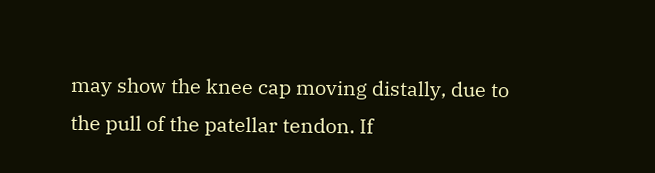may show the knee cap moving distally, due to the pull of the patellar tendon. If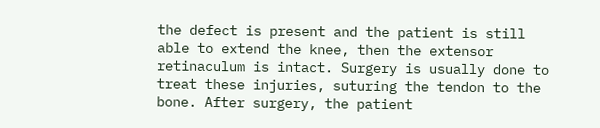the defect is present and the patient is still able to extend the knee, then the extensor retinaculum is intact. Surgery is usually done to treat these injuries, suturing the tendon to the bone. After surgery, the patient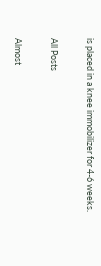is placed in a knee immobilizer for 4-6 weeks.

All Posts

Almost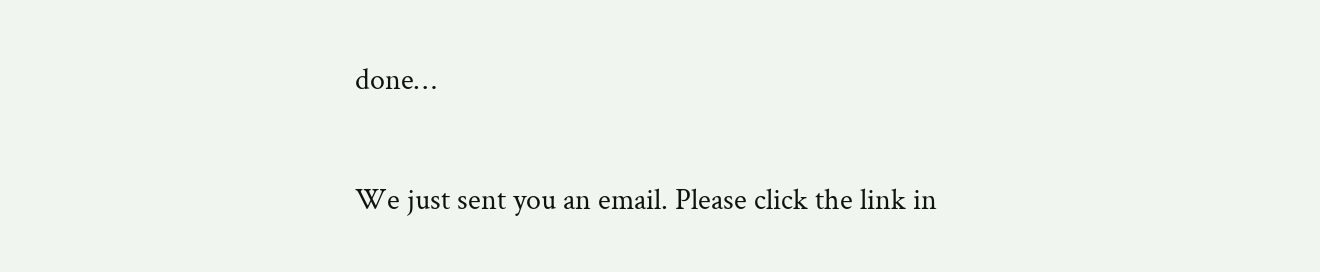done…

We just sent you an email. Please click the link in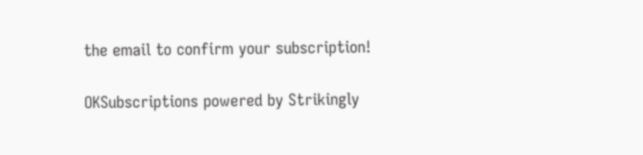the email to confirm your subscription!

OKSubscriptions powered by Strikingly